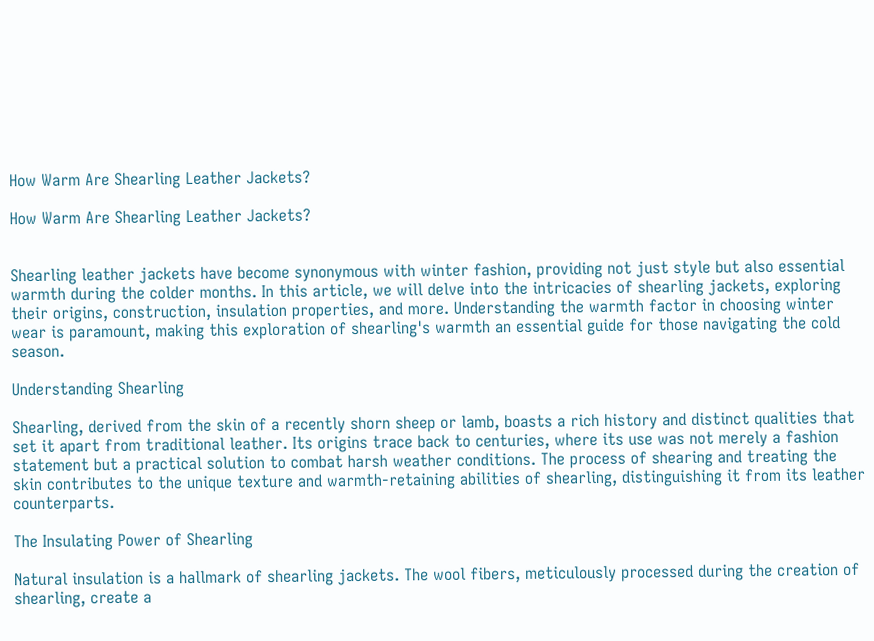How Warm Are Shearling Leather Jackets?

How Warm Are Shearling Leather Jackets?


Shearling leather jackets have become synonymous with winter fashion, providing not just style but also essential warmth during the colder months. In this article, we will delve into the intricacies of shearling jackets, exploring their origins, construction, insulation properties, and more. Understanding the warmth factor in choosing winter wear is paramount, making this exploration of shearling's warmth an essential guide for those navigating the cold season.

Understanding Shearling

Shearling, derived from the skin of a recently shorn sheep or lamb, boasts a rich history and distinct qualities that set it apart from traditional leather. Its origins trace back to centuries, where its use was not merely a fashion statement but a practical solution to combat harsh weather conditions. The process of shearing and treating the skin contributes to the unique texture and warmth-retaining abilities of shearling, distinguishing it from its leather counterparts.

The Insulating Power of Shearling

Natural insulation is a hallmark of shearling jackets. The wool fibers, meticulously processed during the creation of shearling, create a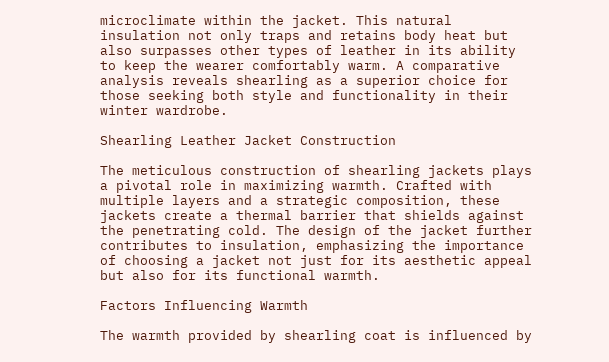microclimate within the jacket. This natural insulation not only traps and retains body heat but also surpasses other types of leather in its ability to keep the wearer comfortably warm. A comparative analysis reveals shearling as a superior choice for those seeking both style and functionality in their winter wardrobe.

Shearling Leather Jacket Construction

The meticulous construction of shearling jackets plays a pivotal role in maximizing warmth. Crafted with multiple layers and a strategic composition, these jackets create a thermal barrier that shields against the penetrating cold. The design of the jacket further contributes to insulation, emphasizing the importance of choosing a jacket not just for its aesthetic appeal but also for its functional warmth.

Factors Influencing Warmth

The warmth provided by shearling coat is influenced by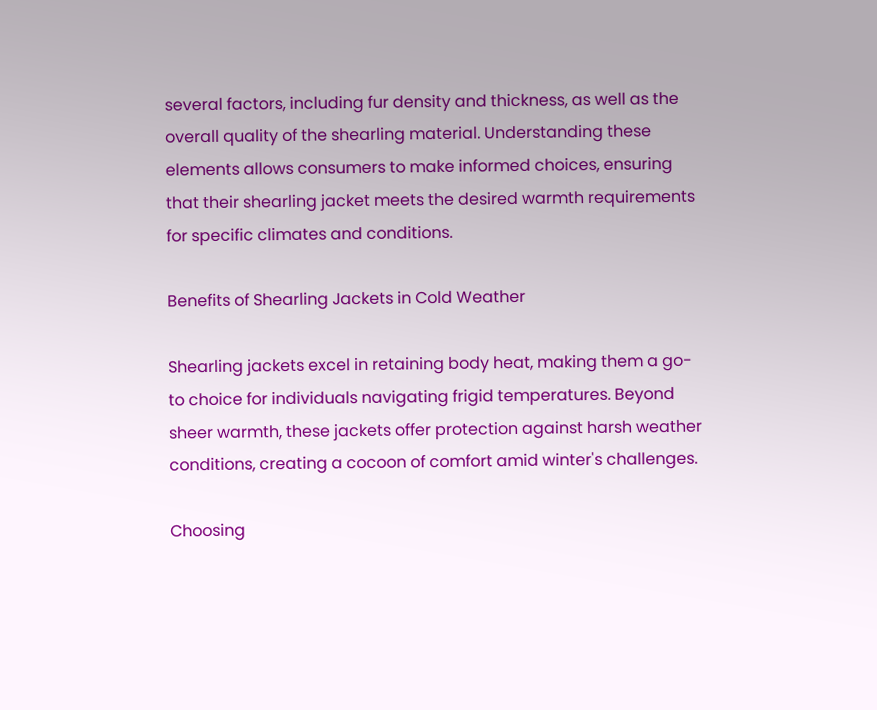several factors, including fur density and thickness, as well as the overall quality of the shearling material. Understanding these elements allows consumers to make informed choices, ensuring that their shearling jacket meets the desired warmth requirements for specific climates and conditions.

Benefits of Shearling Jackets in Cold Weather

Shearling jackets excel in retaining body heat, making them a go-to choice for individuals navigating frigid temperatures. Beyond sheer warmth, these jackets offer protection against harsh weather conditions, creating a cocoon of comfort amid winter's challenges.

Choosing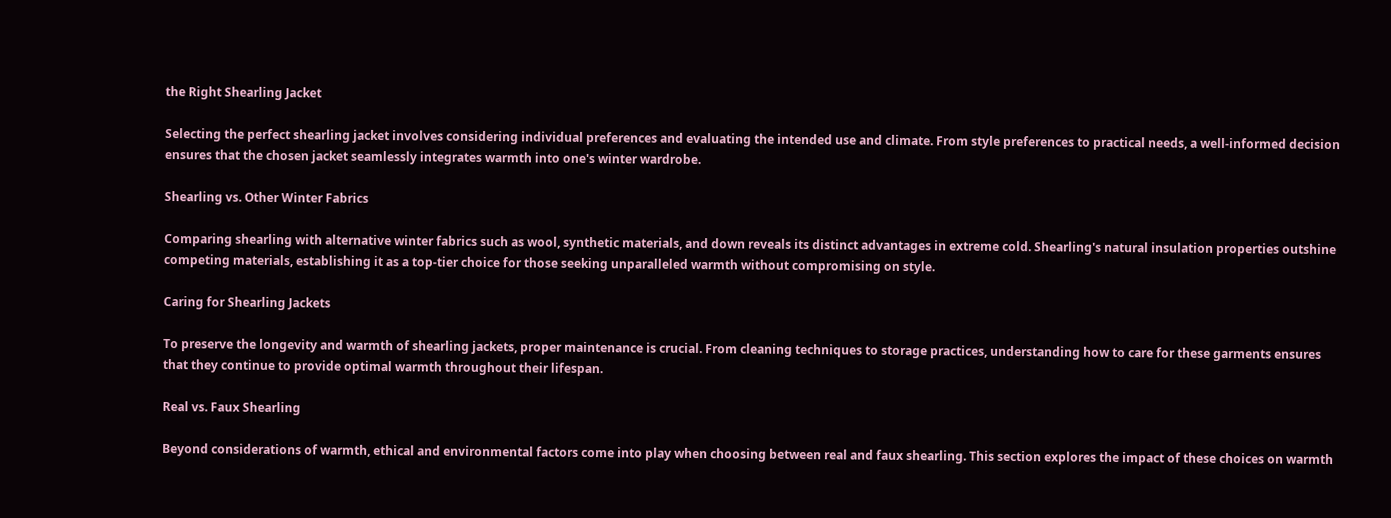the Right Shearling Jacket

Selecting the perfect shearling jacket involves considering individual preferences and evaluating the intended use and climate. From style preferences to practical needs, a well-informed decision ensures that the chosen jacket seamlessly integrates warmth into one's winter wardrobe.

Shearling vs. Other Winter Fabrics

Comparing shearling with alternative winter fabrics such as wool, synthetic materials, and down reveals its distinct advantages in extreme cold. Shearling's natural insulation properties outshine competing materials, establishing it as a top-tier choice for those seeking unparalleled warmth without compromising on style.

Caring for Shearling Jackets

To preserve the longevity and warmth of shearling jackets, proper maintenance is crucial. From cleaning techniques to storage practices, understanding how to care for these garments ensures that they continue to provide optimal warmth throughout their lifespan.

Real vs. Faux Shearling

Beyond considerations of warmth, ethical and environmental factors come into play when choosing between real and faux shearling. This section explores the impact of these choices on warmth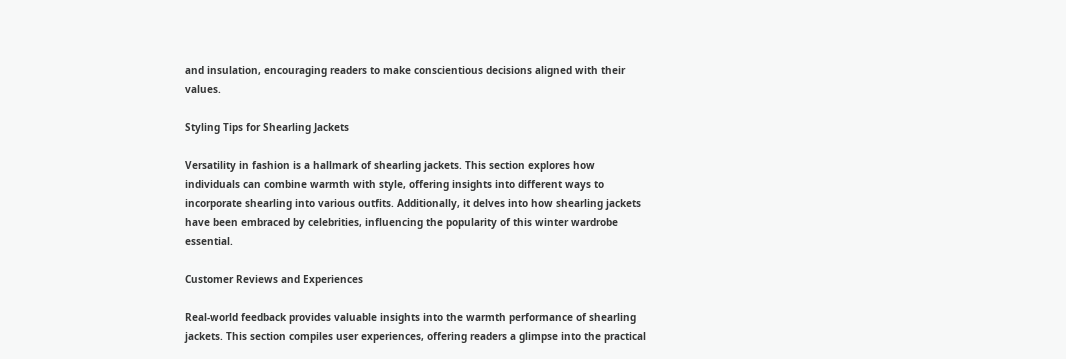and insulation, encouraging readers to make conscientious decisions aligned with their values.

Styling Tips for Shearling Jackets

Versatility in fashion is a hallmark of shearling jackets. This section explores how individuals can combine warmth with style, offering insights into different ways to incorporate shearling into various outfits. Additionally, it delves into how shearling jackets have been embraced by celebrities, influencing the popularity of this winter wardrobe essential.

Customer Reviews and Experiences

Real-world feedback provides valuable insights into the warmth performance of shearling jackets. This section compiles user experiences, offering readers a glimpse into the practical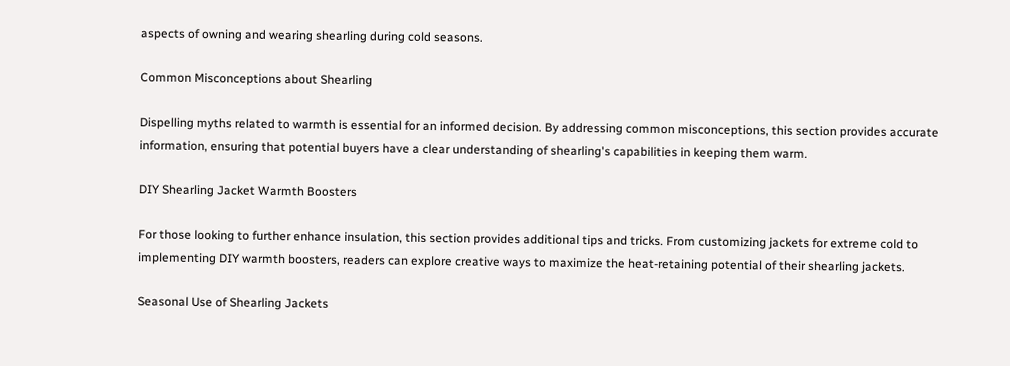aspects of owning and wearing shearling during cold seasons.

Common Misconceptions about Shearling

Dispelling myths related to warmth is essential for an informed decision. By addressing common misconceptions, this section provides accurate information, ensuring that potential buyers have a clear understanding of shearling's capabilities in keeping them warm.

DIY Shearling Jacket Warmth Boosters

For those looking to further enhance insulation, this section provides additional tips and tricks. From customizing jackets for extreme cold to implementing DIY warmth boosters, readers can explore creative ways to maximize the heat-retaining potential of their shearling jackets.

Seasonal Use of Shearling Jackets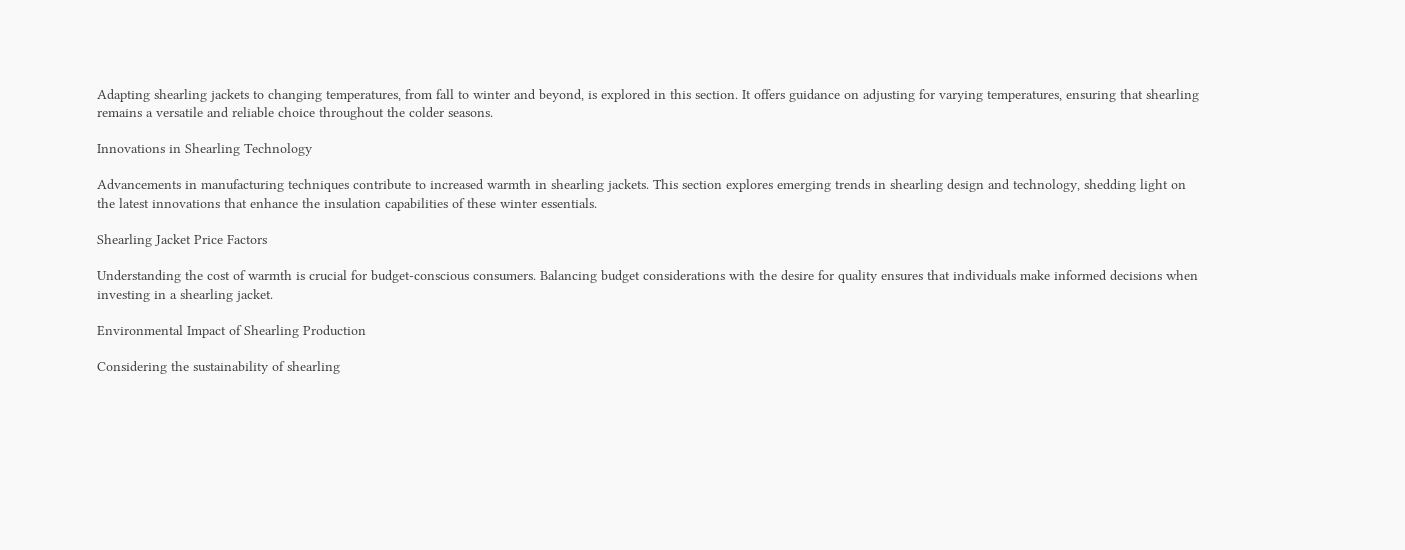Adapting shearling jackets to changing temperatures, from fall to winter and beyond, is explored in this section. It offers guidance on adjusting for varying temperatures, ensuring that shearling remains a versatile and reliable choice throughout the colder seasons.

Innovations in Shearling Technology

Advancements in manufacturing techniques contribute to increased warmth in shearling jackets. This section explores emerging trends in shearling design and technology, shedding light on the latest innovations that enhance the insulation capabilities of these winter essentials.

Shearling Jacket Price Factors

Understanding the cost of warmth is crucial for budget-conscious consumers. Balancing budget considerations with the desire for quality ensures that individuals make informed decisions when investing in a shearling jacket.

Environmental Impact of Shearling Production

Considering the sustainability of shearling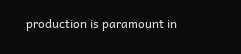production is paramount in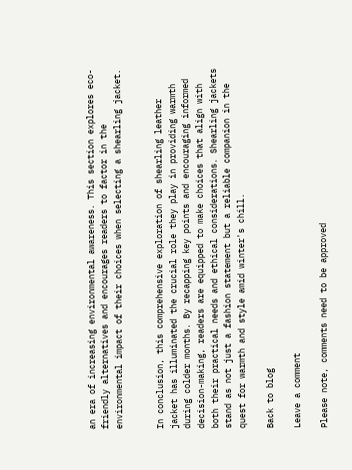an era of increasing environmental awareness. This section explores eco-friendly alternatives and encourages readers to factor in the environmental impact of their choices when selecting a shearling jacket.


In conclusion, this comprehensive exploration of shearling leather jacket has illuminated the crucial role they play in providing warmth during colder months. By recapping key points and encouraging informed decision-making, readers are equipped to make choices that align with both their practical needs and ethical considerations. Shearling jackets stand as not just a fashion statement but a reliable companion in the quest for warmth and style amid winter's chill.

Back to blog

Leave a comment

Please note, comments need to be approved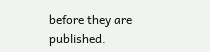before they are published.